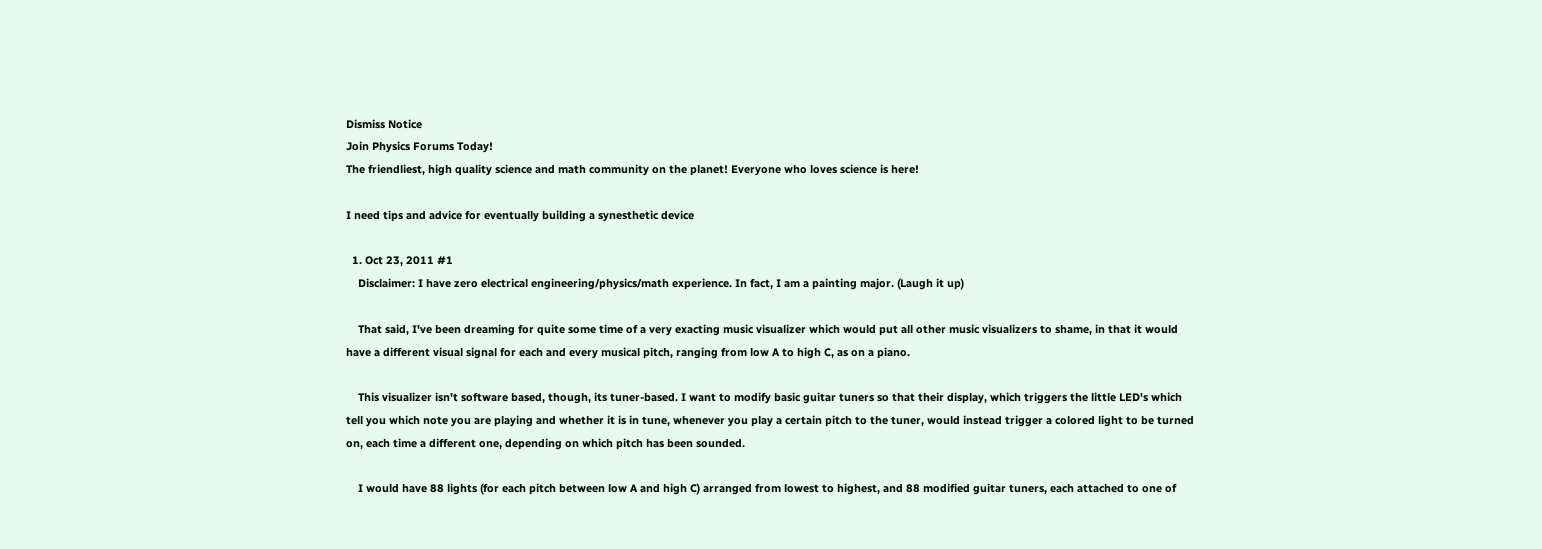Dismiss Notice
Join Physics Forums Today!
The friendliest, high quality science and math community on the planet! Everyone who loves science is here!

I need tips and advice for eventually building a synesthetic device

  1. Oct 23, 2011 #1
    Disclaimer: I have zero electrical engineering/physics/math experience. In fact, I am a painting major. (Laugh it up)

    That said, I've been dreaming for quite some time of a very exacting music visualizer which would put all other music visualizers to shame, in that it would have a different visual signal for each and every musical pitch, ranging from low A to high C, as on a piano.

    This visualizer isn't software based, though, its tuner-based. I want to modify basic guitar tuners so that their display, which triggers the little LED's which tell you which note you are playing and whether it is in tune, whenever you play a certain pitch to the tuner, would instead trigger a colored light to be turned on, each time a different one, depending on which pitch has been sounded.

    I would have 88 lights (for each pitch between low A and high C) arranged from lowest to highest, and 88 modified guitar tuners, each attached to one of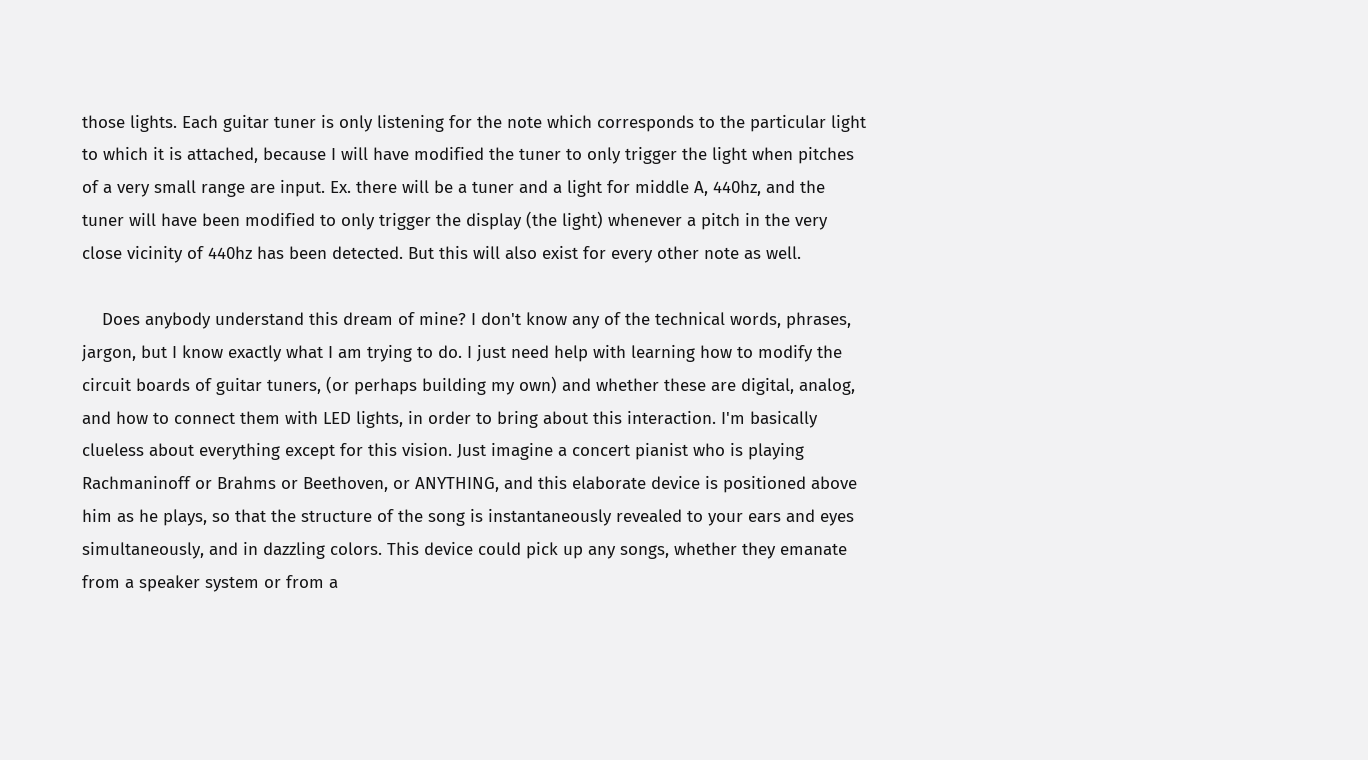those lights. Each guitar tuner is only listening for the note which corresponds to the particular light to which it is attached, because I will have modified the tuner to only trigger the light when pitches of a very small range are input. Ex. there will be a tuner and a light for middle A, 440hz, and the tuner will have been modified to only trigger the display (the light) whenever a pitch in the very close vicinity of 440hz has been detected. But this will also exist for every other note as well.

    Does anybody understand this dream of mine? I don't know any of the technical words, phrases, jargon, but I know exactly what I am trying to do. I just need help with learning how to modify the circuit boards of guitar tuners, (or perhaps building my own) and whether these are digital, analog, and how to connect them with LED lights, in order to bring about this interaction. I'm basically clueless about everything except for this vision. Just imagine a concert pianist who is playing Rachmaninoff or Brahms or Beethoven, or ANYTHING, and this elaborate device is positioned above him as he plays, so that the structure of the song is instantaneously revealed to your ears and eyes simultaneously, and in dazzling colors. This device could pick up any songs, whether they emanate from a speaker system or from a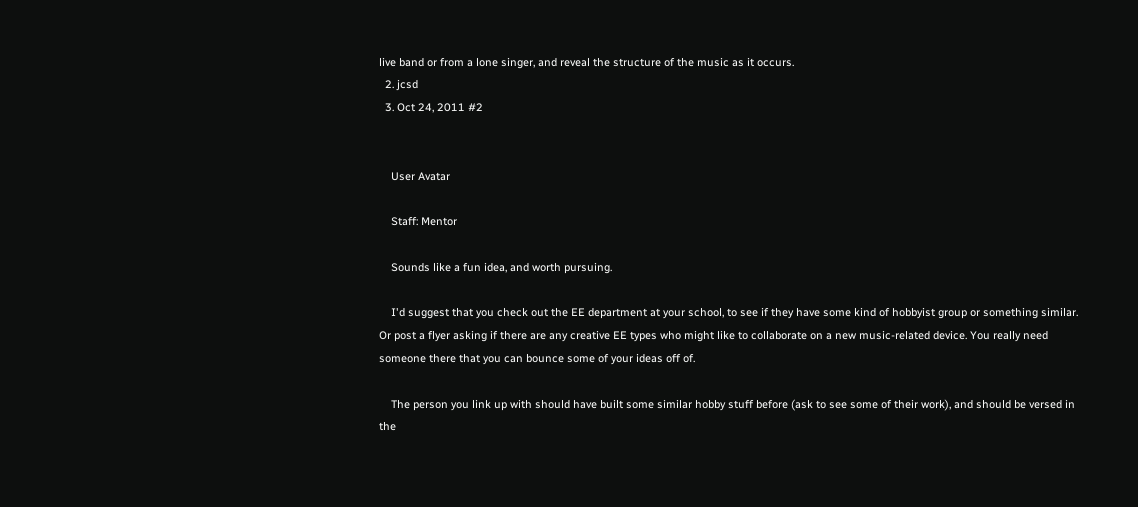live band or from a lone singer, and reveal the structure of the music as it occurs.
  2. jcsd
  3. Oct 24, 2011 #2


    User Avatar

    Staff: Mentor

    Sounds like a fun idea, and worth pursuing.

    I'd suggest that you check out the EE department at your school, to see if they have some kind of hobbyist group or something similar. Or post a flyer asking if there are any creative EE types who might like to collaborate on a new music-related device. You really need someone there that you can bounce some of your ideas off of.

    The person you link up with should have built some similar hobby stuff before (ask to see some of their work), and should be versed in the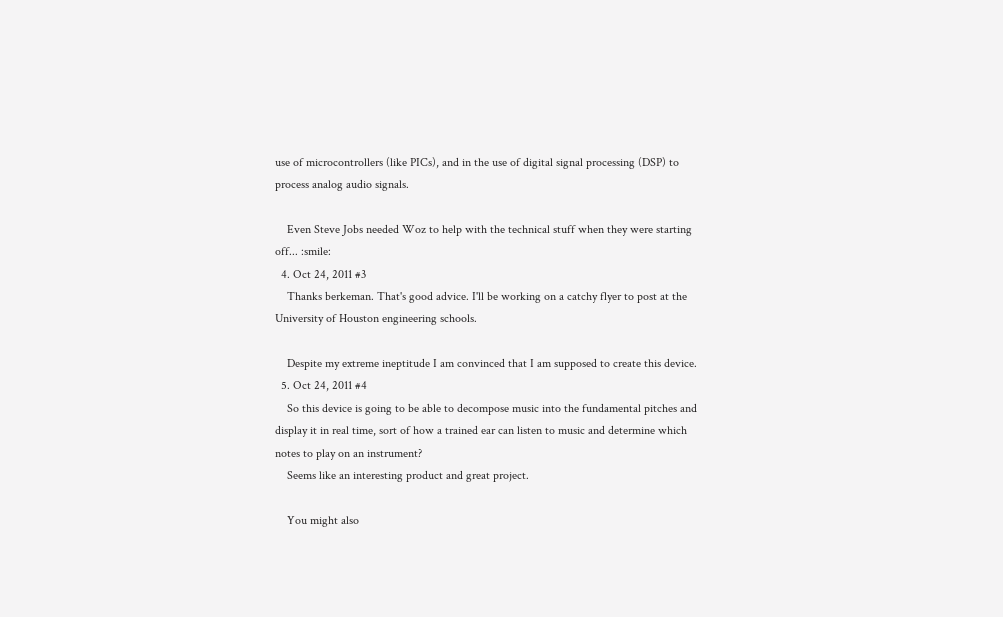use of microcontrollers (like PICs), and in the use of digital signal processing (DSP) to process analog audio signals.

    Even Steve Jobs needed Woz to help with the technical stuff when they were starting off... :smile:
  4. Oct 24, 2011 #3
    Thanks berkeman. That's good advice. I'll be working on a catchy flyer to post at the University of Houston engineering schools.

    Despite my extreme ineptitude I am convinced that I am supposed to create this device.
  5. Oct 24, 2011 #4
    So this device is going to be able to decompose music into the fundamental pitches and display it in real time, sort of how a trained ear can listen to music and determine which notes to play on an instrument?
    Seems like an interesting product and great project.

    You might also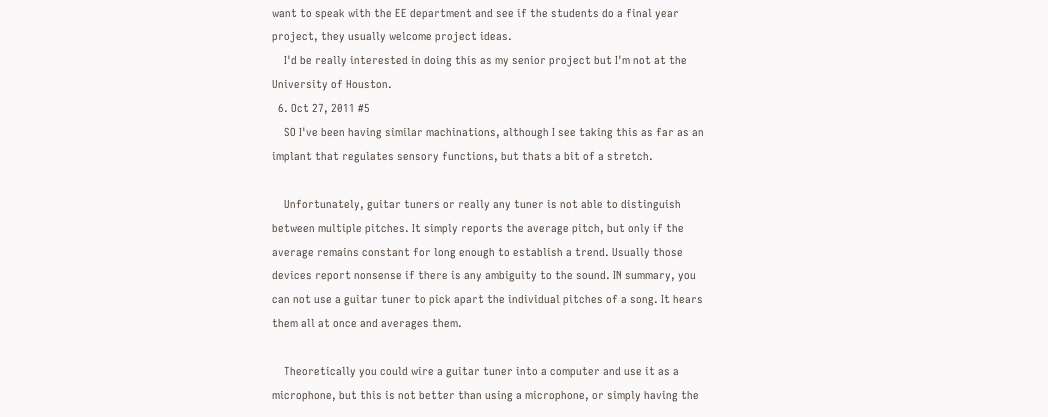want to speak with the EE department and see if the students do a final year project, they usually welcome project ideas.
    I'd be really interested in doing this as my senior project but I'm not at the University of Houston.
  6. Oct 27, 2011 #5
    SO I've been having similar machinations, although I see taking this as far as an implant that regulates sensory functions, but thats a bit of a stretch.

    Unfortunately, guitar tuners or really any tuner is not able to distinguish between multiple pitches. It simply reports the average pitch, but only if the average remains constant for long enough to establish a trend. Usually those devices report nonsense if there is any ambiguity to the sound. IN summary, you can not use a guitar tuner to pick apart the individual pitches of a song. It hears them all at once and averages them.

    Theoretically you could wire a guitar tuner into a computer and use it as a microphone, but this is not better than using a microphone, or simply having the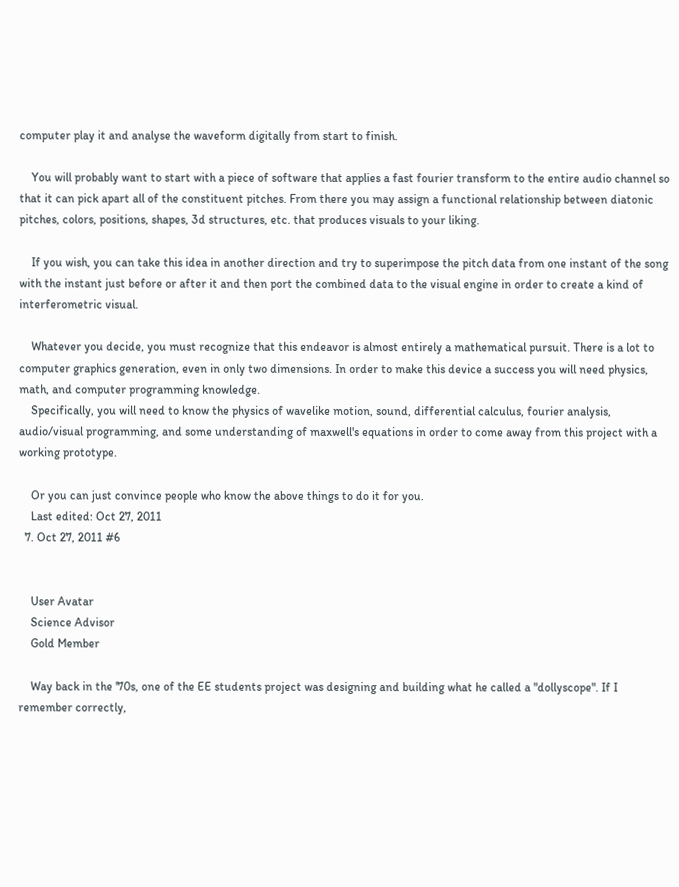computer play it and analyse the waveform digitally from start to finish.

    You will probably want to start with a piece of software that applies a fast fourier transform to the entire audio channel so that it can pick apart all of the constituent pitches. From there you may assign a functional relationship between diatonic pitches, colors, positions, shapes, 3d structures, etc. that produces visuals to your liking.

    If you wish, you can take this idea in another direction and try to superimpose the pitch data from one instant of the song with the instant just before or after it and then port the combined data to the visual engine in order to create a kind of interferometric visual.

    Whatever you decide, you must recognize that this endeavor is almost entirely a mathematical pursuit. There is a lot to computer graphics generation, even in only two dimensions. In order to make this device a success you will need physics, math, and computer programming knowledge.
    Specifically, you will need to know the physics of wavelike motion, sound, differential calculus, fourier analysis, audio/visual programming, and some understanding of maxwell's equations in order to come away from this project with a working prototype.

    Or you can just convince people who know the above things to do it for you.
    Last edited: Oct 27, 2011
  7. Oct 27, 2011 #6


    User Avatar
    Science Advisor
    Gold Member

    Way back in the '70s, one of the EE students project was designing and building what he called a "dollyscope". If I remember correctly,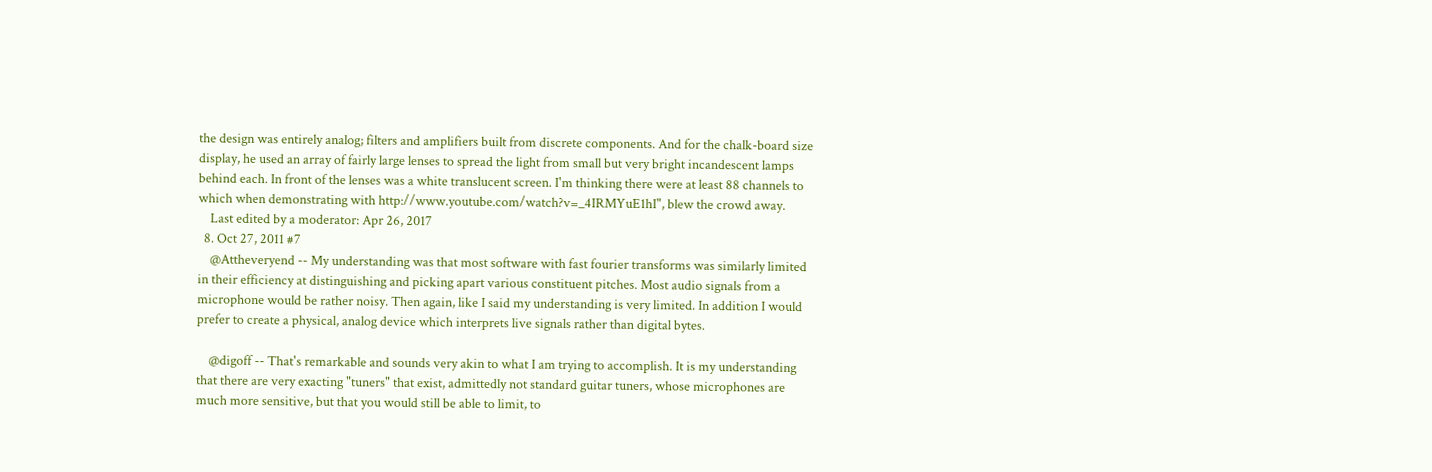the design was entirely analog; filters and amplifiers built from discrete components. And for the chalk-board size display, he used an array of fairly large lenses to spread the light from small but very bright incandescent lamps behind each. In front of the lenses was a white translucent screen. I'm thinking there were at least 88 channels to which when demonstrating with http://www.youtube.com/watch?v=_4IRMYuE1hI", blew the crowd away.
    Last edited by a moderator: Apr 26, 2017
  8. Oct 27, 2011 #7
    @Attheveryend -- My understanding was that most software with fast fourier transforms was similarly limited in their efficiency at distinguishing and picking apart various constituent pitches. Most audio signals from a microphone would be rather noisy. Then again, like I said my understanding is very limited. In addition I would prefer to create a physical, analog device which interprets live signals rather than digital bytes.

    @digoff -- That's remarkable and sounds very akin to what I am trying to accomplish. It is my understanding that there are very exacting "tuners" that exist, admittedly not standard guitar tuners, whose microphones are much more sensitive, but that you would still be able to limit, to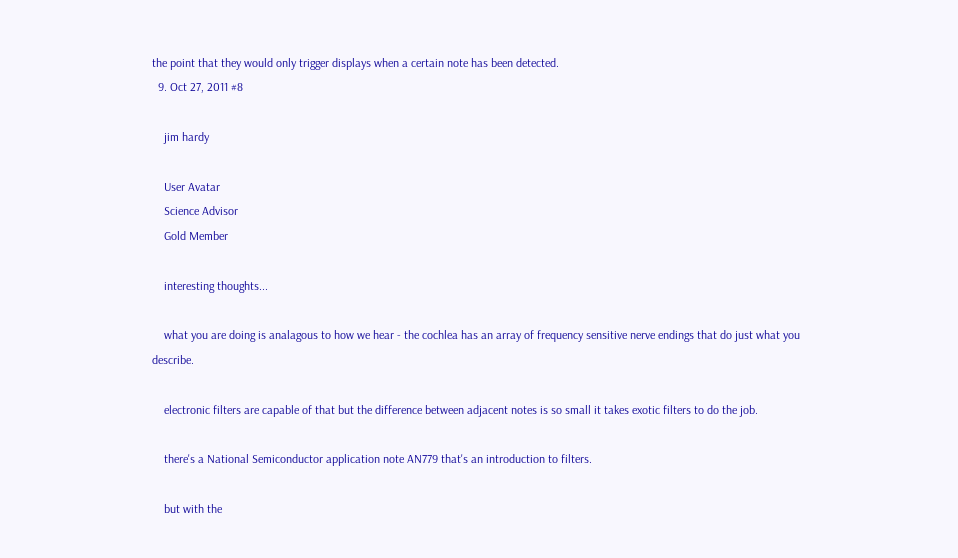the point that they would only trigger displays when a certain note has been detected.
  9. Oct 27, 2011 #8

    jim hardy

    User Avatar
    Science Advisor
    Gold Member

    interesting thoughts...

    what you are doing is analagous to how we hear - the cochlea has an array of frequency sensitive nerve endings that do just what you describe.

    electronic filters are capable of that but the difference between adjacent notes is so small it takes exotic filters to do the job.

    there's a National Semiconductor application note AN779 that's an introduction to filters.

    but with the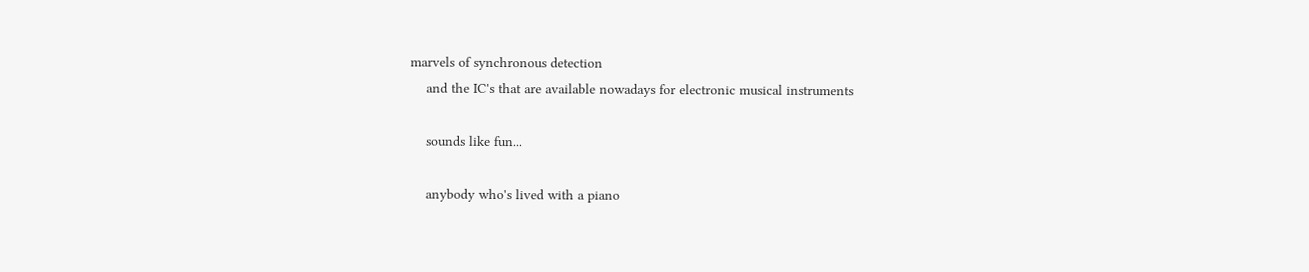marvels of synchronous detection
    and the IC's that are available nowadays for electronic musical instruments

    sounds like fun...

    anybody who's lived with a piano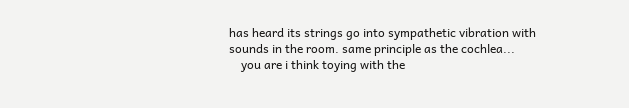has heard its strings go into sympathetic vibration with sounds in the room. same principle as the cochlea...
    you are i think toying with the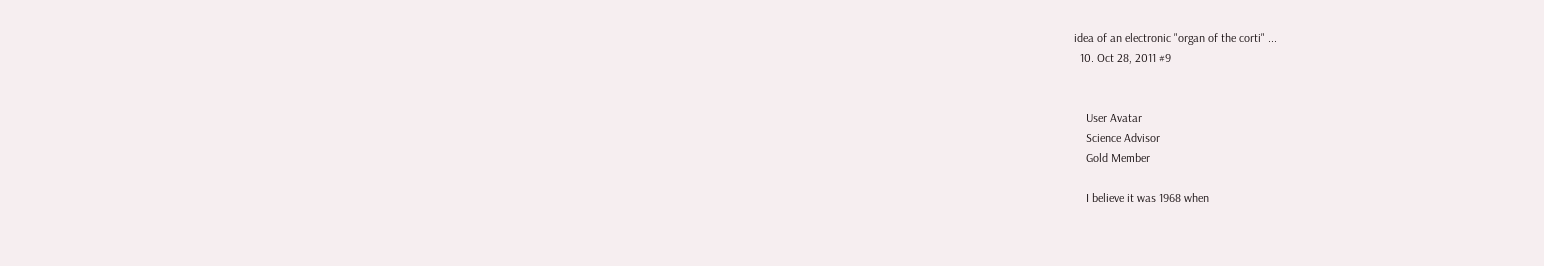idea of an electronic "organ of the corti" ...
  10. Oct 28, 2011 #9


    User Avatar
    Science Advisor
    Gold Member

    I believe it was 1968 when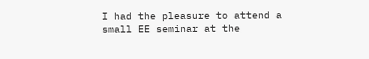I had the pleasure to attend a small EE seminar at the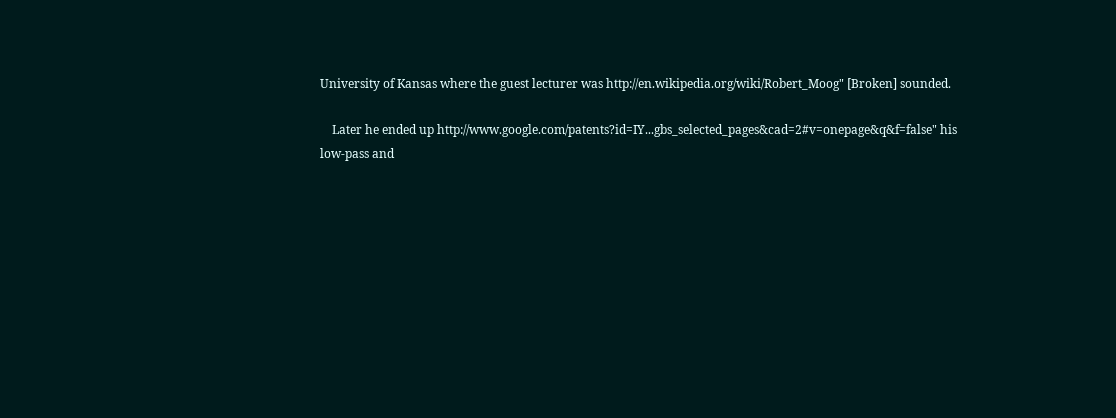University of Kansas where the guest lecturer was http://en.wikipedia.org/wiki/Robert_Moog" [Broken] sounded.

    Later he ended up http://www.google.com/patents?id=IY...gbs_selected_pages&cad=2#v=onepage&q&f=false" his low-pass and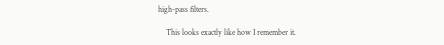high-pass filters.

    This looks exactly like how I remember it.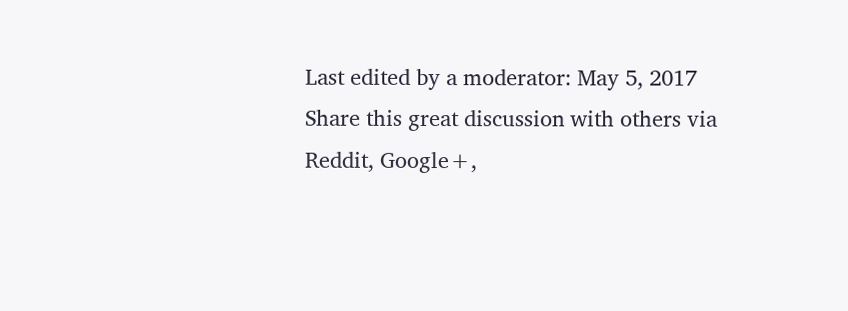Last edited by a moderator: May 5, 2017
Share this great discussion with others via Reddit, Google+,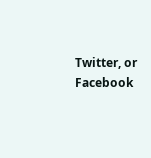Twitter, or Facebook